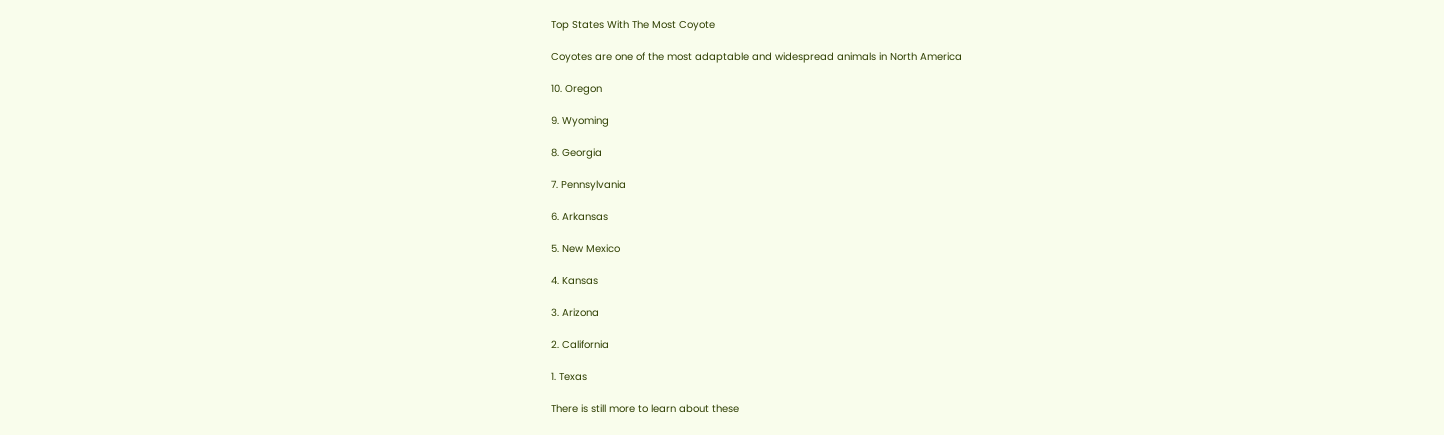Top States With The Most Coyote

Coyotes are one of the most adaptable and widespread animals in North America

10. Oregon

9. Wyoming

8. Georgia

7. Pennsylvania

6. Arkansas

5. New Mexico

4. Kansas

3. Arizona

2. California

1. Texas

There is still more to learn about these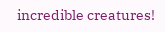incredible creatures!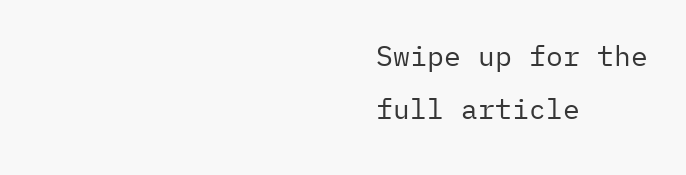Swipe up for the full article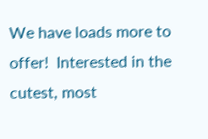We have loads more to offer!  Interested in the cutest, most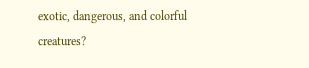exotic, dangerous, and colorful creatures?